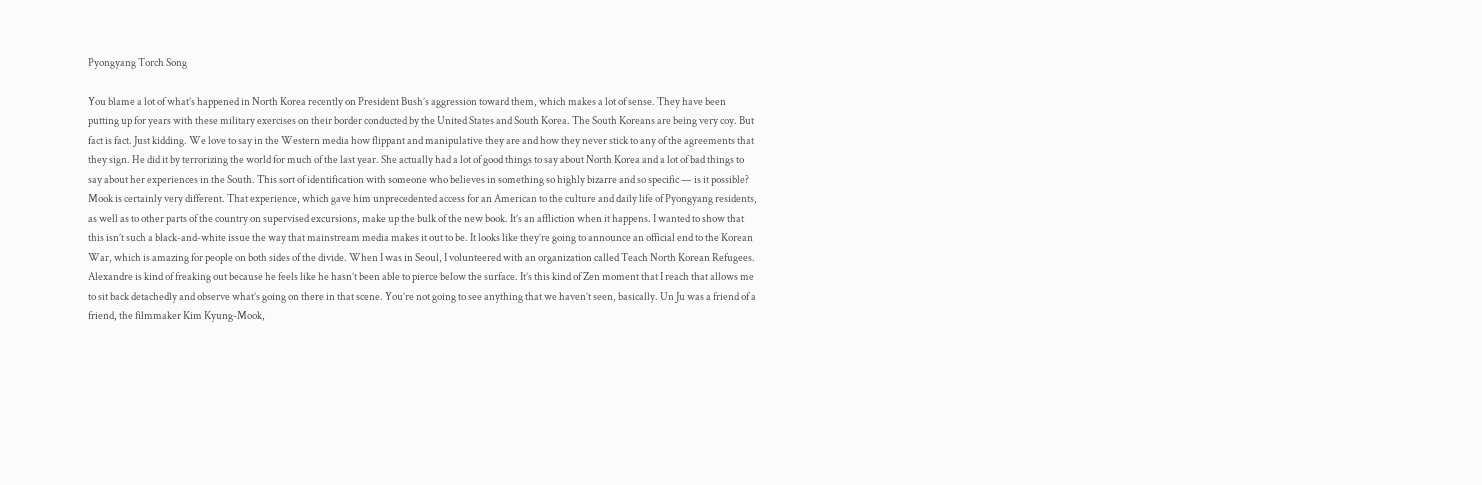Pyongyang Torch Song

You blame a lot of what’s happened in North Korea recently on President Bush’s aggression toward them, which makes a lot of sense. They have been putting up for years with these military exercises on their border conducted by the United States and South Korea. The South Koreans are being very coy. But fact is fact. Just kidding. We love to say in the Western media how flippant and manipulative they are and how they never stick to any of the agreements that they sign. He did it by terrorizing the world for much of the last year. She actually had a lot of good things to say about North Korea and a lot of bad things to say about her experiences in the South. This sort of identification with someone who believes in something so highly bizarre and so specific — is it possible? Mook is certainly very different. That experience, which gave him unprecedented access for an American to the culture and daily life of Pyongyang residents, as well as to other parts of the country on supervised excursions, make up the bulk of the new book. It’s an affliction when it happens. I wanted to show that this isn’t such a black-and-white issue the way that mainstream media makes it out to be. It looks like they’re going to announce an official end to the Korean War, which is amazing for people on both sides of the divide. When I was in Seoul, I volunteered with an organization called Teach North Korean Refugees. Alexandre is kind of freaking out because he feels like he hasn’t been able to pierce below the surface. It’s this kind of Zen moment that I reach that allows me to sit back detachedly and observe what’s going on there in that scene. You’re not going to see anything that we haven’t seen, basically. Un Ju was a friend of a friend, the filmmaker Kim Kyung-Mook,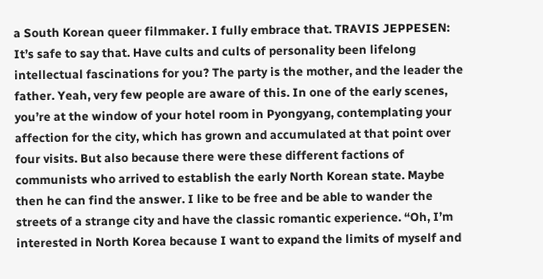a South Korean queer filmmaker. I fully embrace that. TRAVIS JEPPESEN: It’s safe to say that. Have cults and cults of personality been lifelong intellectual fascinations for you? The party is the mother, and the leader the father. Yeah, very few people are aware of this. In one of the early scenes, you’re at the window of your hotel room in Pyongyang, contemplating your affection for the city, which has grown and accumulated at that point over four visits. But also because there were these different factions of communists who arrived to establish the early North Korean state. Maybe then he can find the answer. I like to be free and be able to wander the streets of a strange city and have the classic romantic experience. “Oh, I’m interested in North Korea because I want to expand the limits of myself and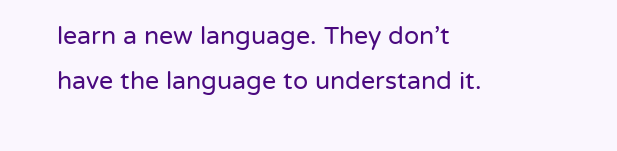learn a new language. They don’t have the language to understand it.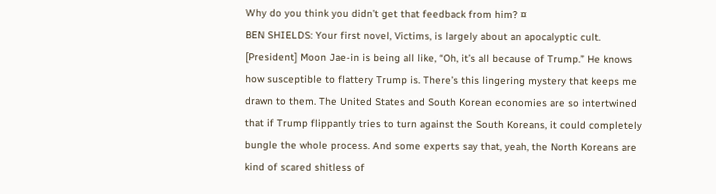Why do you think you didn’t get that feedback from him? ¤
BEN SHIELDS: Your first novel, Victims, is largely about an apocalyptic cult. [President] Moon Jae-in is being all like, “Oh, it’s all because of Trump.” He knows how susceptible to flattery Trump is. There’s this lingering mystery that keeps me drawn to them. The United States and South Korean economies are so intertwined that if Trump flippantly tries to turn against the South Koreans, it could completely bungle the whole process. And some experts say that, yeah, the North Koreans are kind of scared shitless of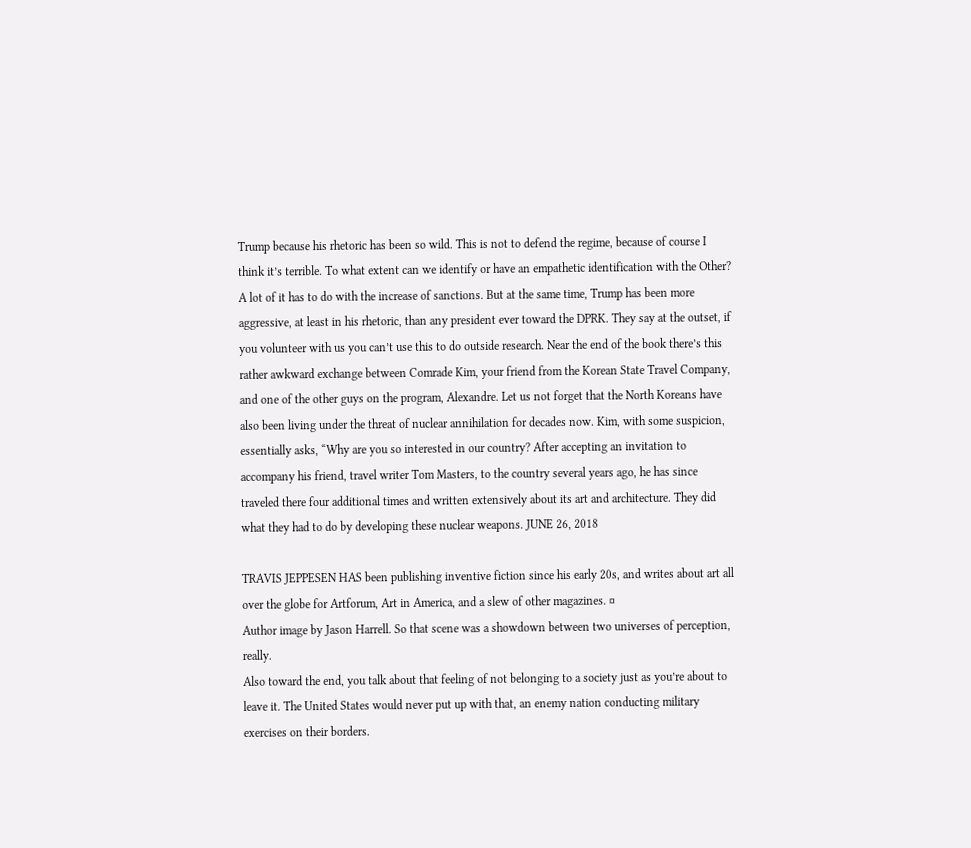Trump because his rhetoric has been so wild. This is not to defend the regime, because of course I think it’s terrible. To what extent can we identify or have an empathetic identification with the Other? A lot of it has to do with the increase of sanctions. But at the same time, Trump has been more aggressive, at least in his rhetoric, than any president ever toward the DPRK. They say at the outset, if you volunteer with us you can’t use this to do outside research. Near the end of the book there’s this rather awkward exchange between Comrade Kim, your friend from the Korean State Travel Company, and one of the other guys on the program, Alexandre. Let us not forget that the North Koreans have also been living under the threat of nuclear annihilation for decades now. Kim, with some suspicion, essentially asks, “Why are you so interested in our country? After accepting an invitation to accompany his friend, travel writer Tom Masters, to the country several years ago, he has since traveled there four additional times and written extensively about its art and architecture. They did what they had to do by developing these nuclear weapons. JUNE 26, 2018

TRAVIS JEPPESEN HAS been publishing inventive fiction since his early 20s, and writes about art all over the globe for Artforum, Art in America, and a slew of other magazines. ¤
Author image by Jason Harrell. So that scene was a showdown between two universes of perception, really.
Also toward the end, you talk about that feeling of not belonging to a society just as you’re about to leave it. The United States would never put up with that, an enemy nation conducting military exercises on their borders.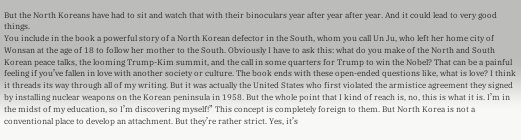But the North Koreans have had to sit and watch that with their binoculars year after year after year. And it could lead to very good things.
You include in the book a powerful story of a North Korean defector in the South, whom you call Un Ju, who left her home city of Wonsan at the age of 18 to follow her mother to the South. Obviously I have to ask this: what do you make of the North and South Korean peace talks, the looming Trump-Kim summit, and the call in some quarters for Trump to win the Nobel? That can be a painful feeling if you’ve fallen in love with another society or culture. The book ends with these open-ended questions like, what is love? I think it threads its way through all of my writing. But it was actually the United States who first violated the armistice agreement they signed by installing nuclear weapons on the Korean peninsula in 1958. But the whole point that I kind of reach is, no, this is what it is. I’m in the midst of my education, so I’m discovering myself!” This concept is completely foreign to them. But North Korea is not a conventional place to develop an attachment. But they’re rather strict. Yes, it’s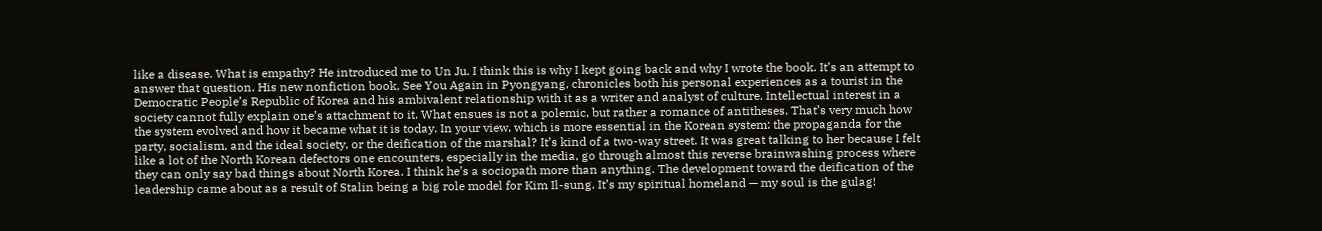like a disease. What is empathy? He introduced me to Un Ju. I think this is why I kept going back and why I wrote the book. It’s an attempt to answer that question. His new nonfiction book, See You Again in Pyongyang, chronicles both his personal experiences as a tourist in the Democratic People’s Republic of Korea and his ambivalent relationship with it as a writer and analyst of culture. Intellectual interest in a society cannot fully explain one’s attachment to it. What ensues is not a polemic, but rather a romance of antitheses. That’s very much how the system evolved and how it became what it is today. In your view, which is more essential in the Korean system: the propaganda for the party, socialism, and the ideal society, or the deification of the marshal? It’s kind of a two-way street. It was great talking to her because I felt like a lot of the North Korean defectors one encounters, especially in the media, go through almost this reverse brainwashing process where they can only say bad things about North Korea. I think he’s a sociopath more than anything. The development toward the deification of the leadership came about as a result of Stalin being a big role model for Kim Il-sung. It’s my spiritual homeland — my soul is the gulag!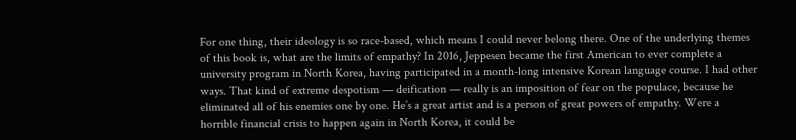For one thing, their ideology is so race-based, which means I could never belong there. One of the underlying themes of this book is, what are the limits of empathy? In 2016, Jeppesen became the first American to ever complete a university program in North Korea, having participated in a month-long intensive Korean language course. I had other ways. That kind of extreme despotism — deification — really is an imposition of fear on the populace, because he eliminated all of his enemies one by one. He’s a great artist and is a person of great powers of empathy. Were a horrible financial crisis to happen again in North Korea, it could be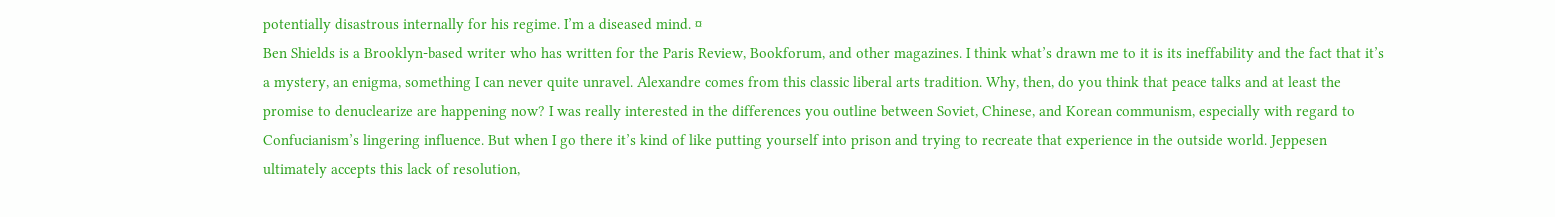potentially disastrous internally for his regime. I’m a diseased mind. ¤
Ben Shields is a Brooklyn-based writer who has written for the Paris Review, Bookforum, and other magazines. I think what’s drawn me to it is its ineffability and the fact that it’s a mystery, an enigma, something I can never quite unravel. Alexandre comes from this classic liberal arts tradition. Why, then, do you think that peace talks and at least the promise to denuclearize are happening now? I was really interested in the differences you outline between Soviet, Chinese, and Korean communism, especially with regard to Confucianism’s lingering influence. But when I go there it’s kind of like putting yourself into prison and trying to recreate that experience in the outside world. Jeppesen ultimately accepts this lack of resolution,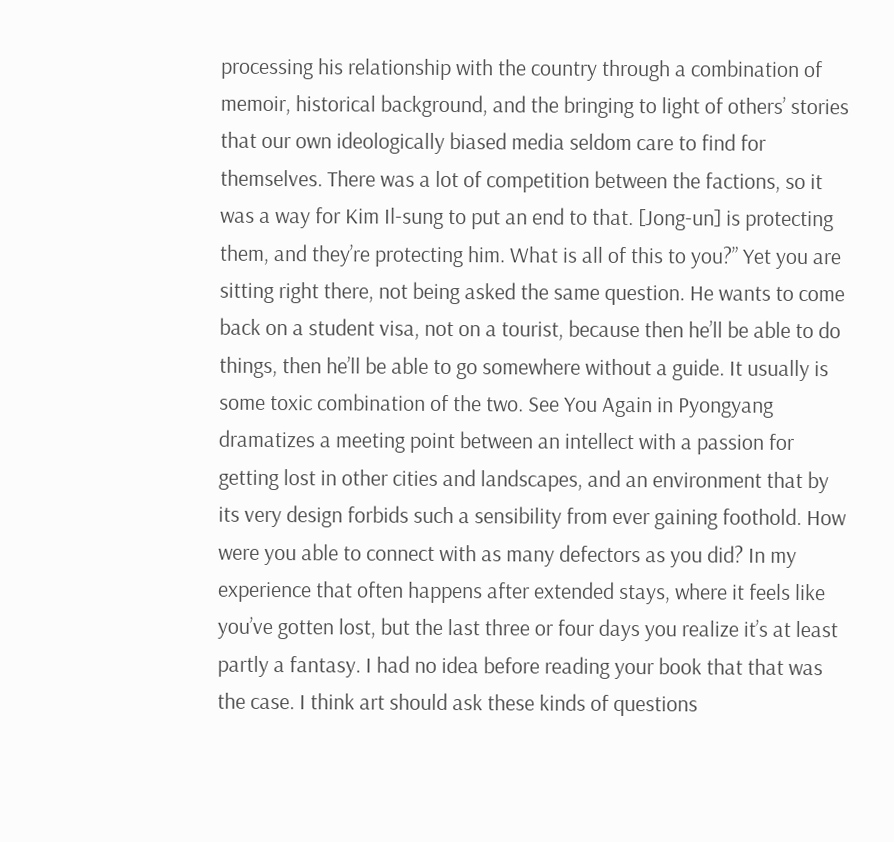processing his relationship with the country through a combination of memoir, historical background, and the bringing to light of others’ stories that our own ideologically biased media seldom care to find for themselves. There was a lot of competition between the factions, so it was a way for Kim Il-sung to put an end to that. [Jong-un] is protecting them, and they’re protecting him. What is all of this to you?” Yet you are sitting right there, not being asked the same question. He wants to come back on a student visa, not on a tourist, because then he’ll be able to do things, then he’ll be able to go somewhere without a guide. It usually is some toxic combination of the two. See You Again in Pyongyang dramatizes a meeting point between an intellect with a passion for getting lost in other cities and landscapes, and an environment that by its very design forbids such a sensibility from ever gaining foothold. How were you able to connect with as many defectors as you did? In my experience that often happens after extended stays, where it feels like you’ve gotten lost, but the last three or four days you realize it’s at least partly a fantasy. I had no idea before reading your book that that was the case. I think art should ask these kinds of questions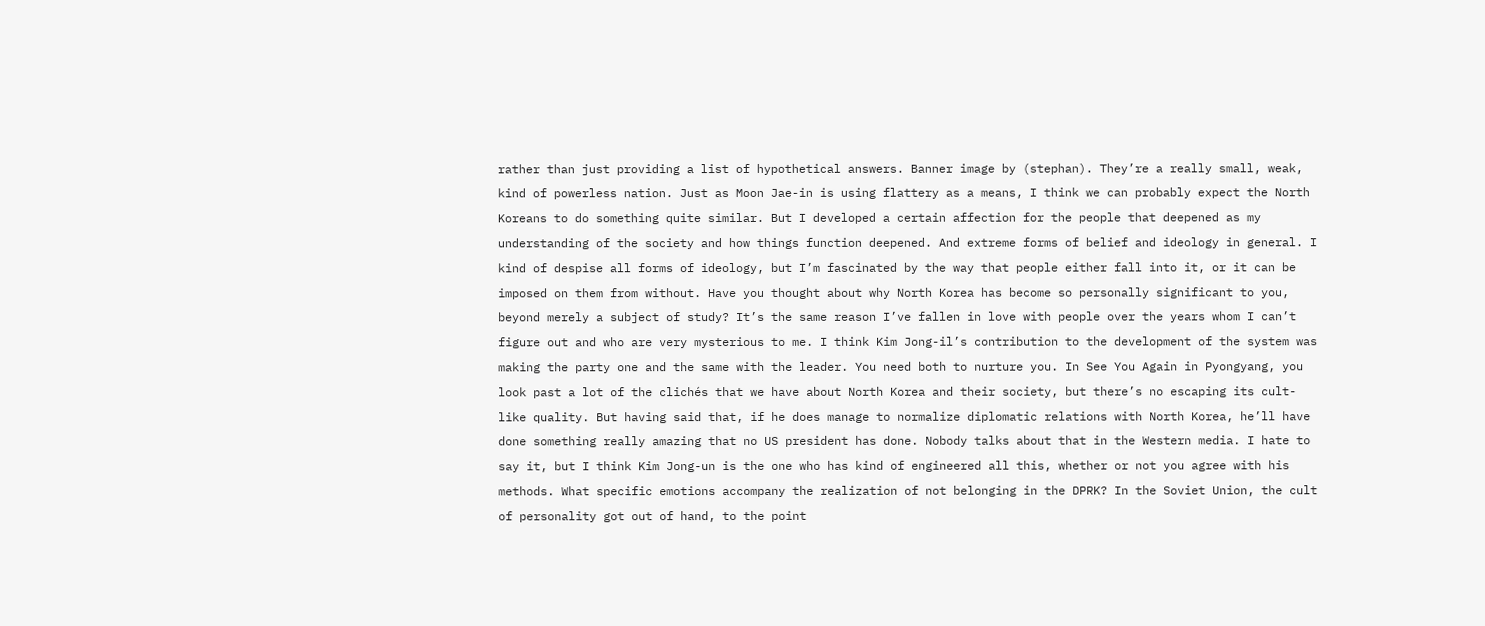rather than just providing a list of hypothetical answers. Banner image by (stephan). They’re a really small, weak, kind of powerless nation. Just as Moon Jae-in is using flattery as a means, I think we can probably expect the North Koreans to do something quite similar. But I developed a certain affection for the people that deepened as my understanding of the society and how things function deepened. And extreme forms of belief and ideology in general. I kind of despise all forms of ideology, but I’m fascinated by the way that people either fall into it, or it can be imposed on them from without. Have you thought about why North Korea has become so personally significant to you, beyond merely a subject of study? It’s the same reason I’ve fallen in love with people over the years whom I can’t figure out and who are very mysterious to me. I think Kim Jong-il’s contribution to the development of the system was making the party one and the same with the leader. You need both to nurture you. In See You Again in Pyongyang, you look past a lot of the clichés that we have about North Korea and their society, but there’s no escaping its cult-like quality. But having said that, if he does manage to normalize diplomatic relations with North Korea, he’ll have done something really amazing that no US president has done. Nobody talks about that in the Western media. I hate to say it, but I think Kim Jong-un is the one who has kind of engineered all this, whether or not you agree with his methods. What specific emotions accompany the realization of not belonging in the DPRK? In the Soviet Union, the cult of personality got out of hand, to the point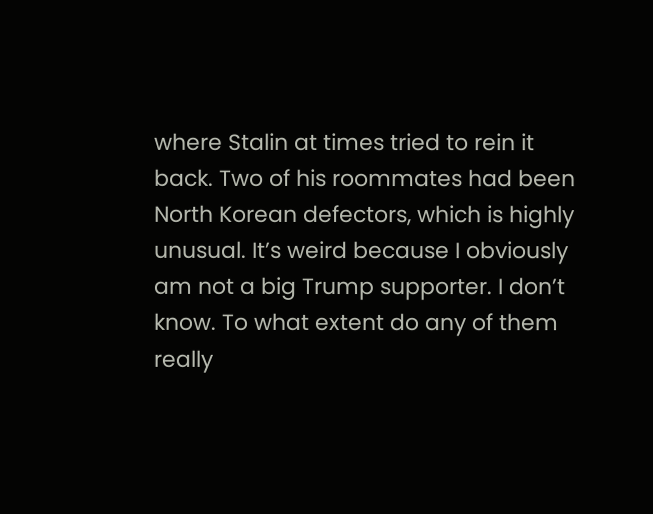where Stalin at times tried to rein it back. Two of his roommates had been North Korean defectors, which is highly unusual. It’s weird because I obviously am not a big Trump supporter. I don’t know. To what extent do any of them really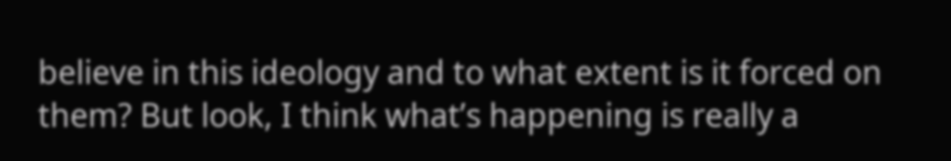believe in this ideology and to what extent is it forced on them? But look, I think what’s happening is really a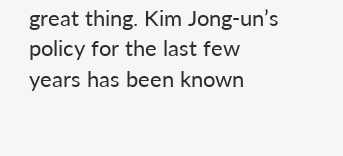great thing. Kim Jong-un’s policy for the last few years has been known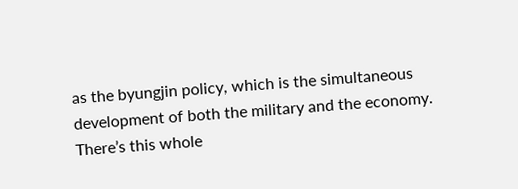as the byungjin policy, which is the simultaneous development of both the military and the economy. There’s this whole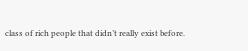class of rich people that didn’t really exist before.